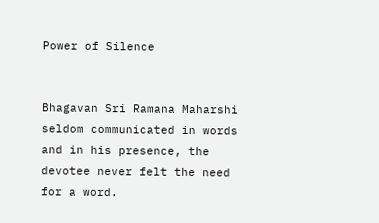Power of Silence


Bhagavan Sri Ramana Maharshi seldom communicated in words and in his presence, the devotee never felt the need for a word.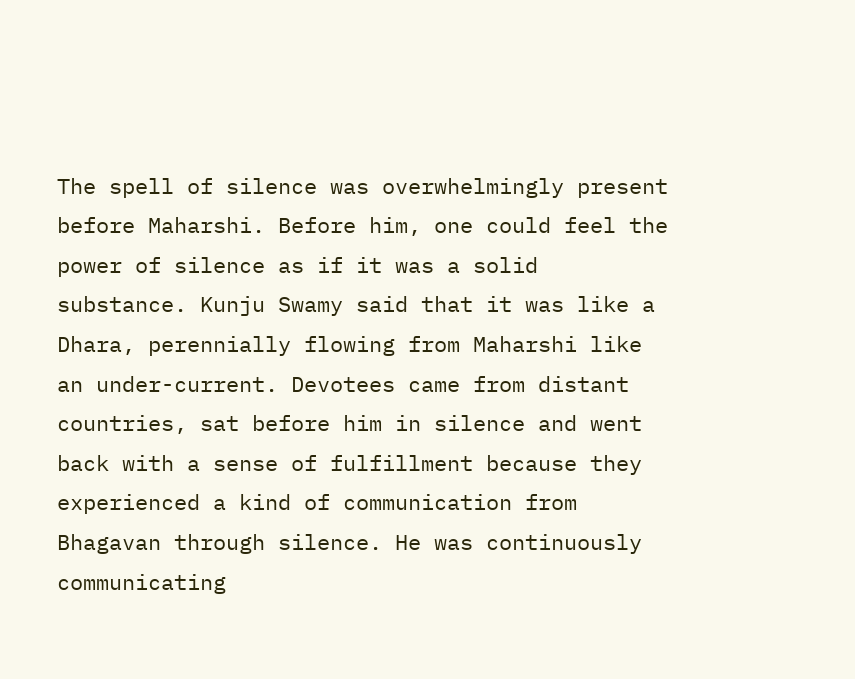The spell of silence was overwhelmingly present before Maharshi. Before him, one could feel the power of silence as if it was a solid substance. Kunju Swamy said that it was like a Dhara, perennially flowing from Maharshi like an under-current. Devotees came from distant countries, sat before him in silence and went back with a sense of fulfillment because they experienced a kind of communication from Bhagavan through silence. He was continuously communicating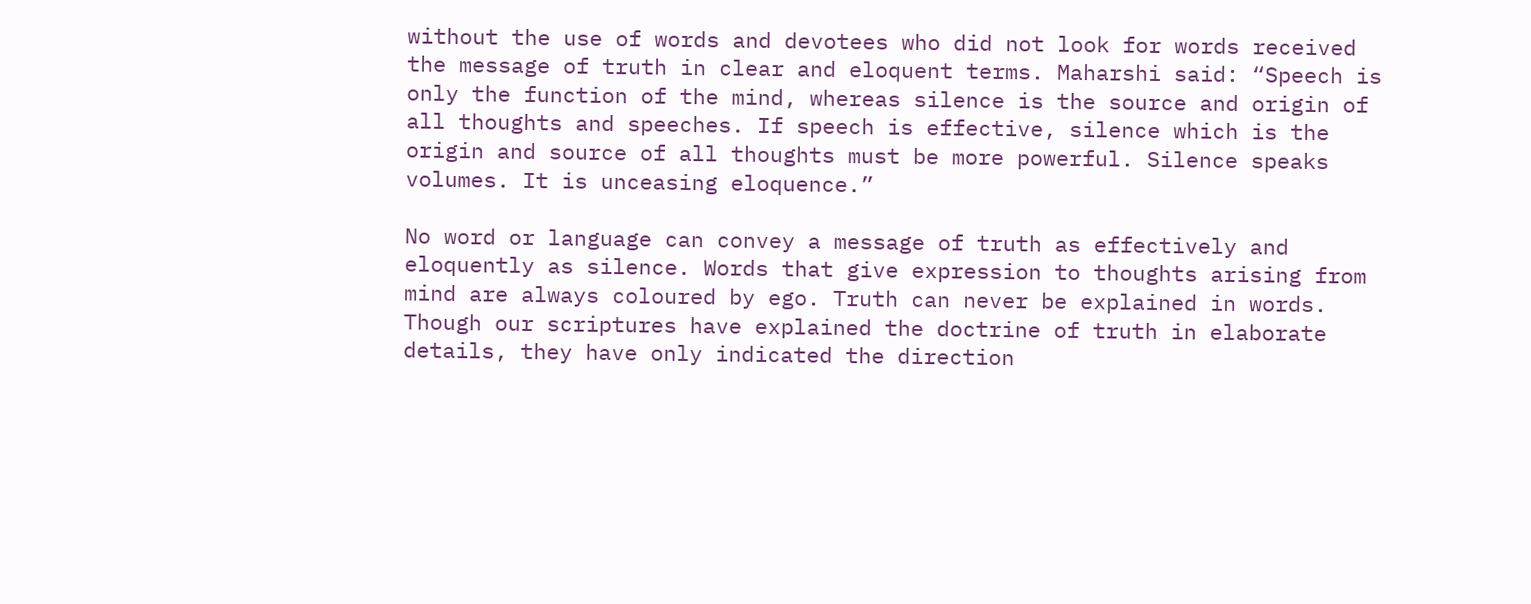without the use of words and devotees who did not look for words received the message of truth in clear and eloquent terms. Maharshi said: “Speech is only the function of the mind, whereas silence is the source and origin of all thoughts and speeches. If speech is effective, silence which is the origin and source of all thoughts must be more powerful. Silence speaks volumes. It is unceasing eloquence.”

No word or language can convey a message of truth as effectively and eloquently as silence. Words that give expression to thoughts arising from mind are always coloured by ego. Truth can never be explained in words. Though our scriptures have explained the doctrine of truth in elaborate details, they have only indicated the direction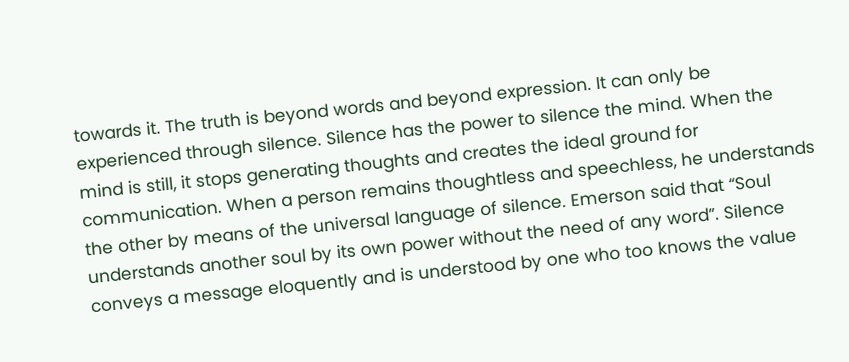towards it. The truth is beyond words and beyond expression. It can only be experienced through silence. Silence has the power to silence the mind. When the mind is still, it stops generating thoughts and creates the ideal ground for communication. When a person remains thoughtless and speechless, he understands the other by means of the universal language of silence. Emerson said that “Soul understands another soul by its own power without the need of any word”. Silence conveys a message eloquently and is understood by one who too knows the value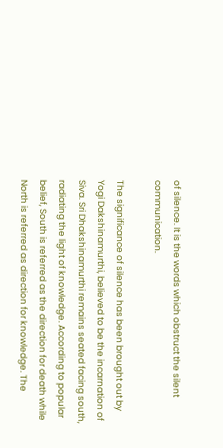of silence. It is the words which obstruct the silent communication.

The significance of silence has been brought out by Yogi Dakshinamurthi, believed to be the incarnation of Siva. Sri Dhakshinamurthi remains seated facing south, radiating the light of knowledge. According to popular belief, South is referred as the direction for death while North is referred as direction for knowledge. The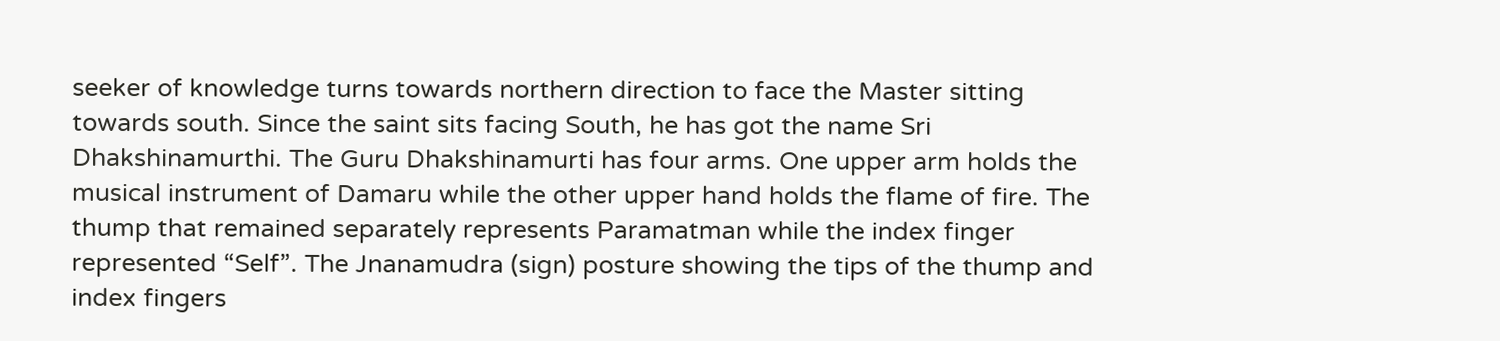seeker of knowledge turns towards northern direction to face the Master sitting towards south. Since the saint sits facing South, he has got the name Sri Dhakshinamurthi. The Guru Dhakshinamurti has four arms. One upper arm holds the musical instrument of Damaru while the other upper hand holds the flame of fire. The thump that remained separately represents Paramatman while the index finger represented “Self”. The Jnanamudra (sign) posture showing the tips of the thump and index fingers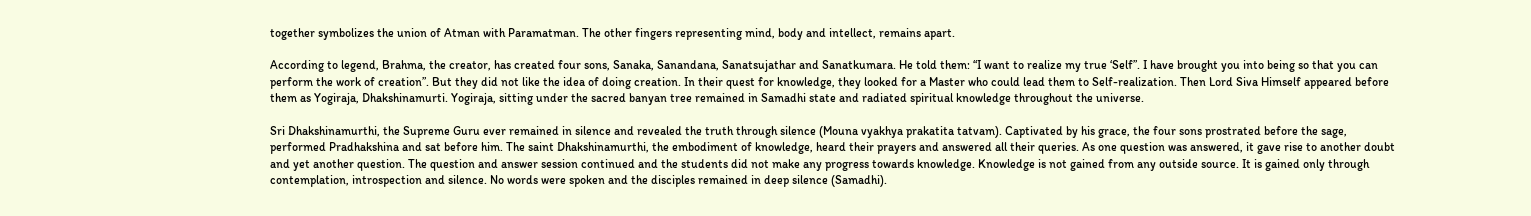together symbolizes the union of Atman with Paramatman. The other fingers representing mind, body and intellect, remains apart.

According to legend, Brahma, the creator, has created four sons, Sanaka, Sanandana, Sanatsujathar and Sanatkumara. He told them: “I want to realize my true ‘Self”. I have brought you into being so that you can perform the work of creation”. But they did not like the idea of doing creation. In their quest for knowledge, they looked for a Master who could lead them to Self-realization. Then Lord Siva Himself appeared before them as Yogiraja, Dhakshinamurti. Yogiraja, sitting under the sacred banyan tree remained in Samadhi state and radiated spiritual knowledge throughout the universe.

Sri Dhakshinamurthi, the Supreme Guru ever remained in silence and revealed the truth through silence (Mouna vyakhya prakatita tatvam). Captivated by his grace, the four sons prostrated before the sage, performed Pradhakshina and sat before him. The saint Dhakshinamurthi, the embodiment of knowledge, heard their prayers and answered all their queries. As one question was answered, it gave rise to another doubt and yet another question. The question and answer session continued and the students did not make any progress towards knowledge. Knowledge is not gained from any outside source. It is gained only through contemplation, introspection and silence. No words were spoken and the disciples remained in deep silence (Samadhi).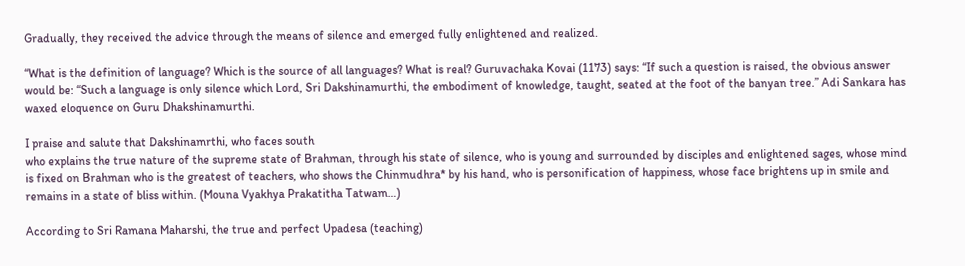Gradually, they received the advice through the means of silence and emerged fully enlightened and realized.

“What is the definition of language? Which is the source of all languages? What is real? Guruvachaka Kovai (1173) says: “If such a question is raised, the obvious answer would be: “Such a language is only silence which Lord, Sri Dakshinamurthi, the embodiment of knowledge, taught, seated at the foot of the banyan tree.” Adi Sankara has waxed eloquence on Guru Dhakshinamurthi.

I praise and salute that Dakshinamrthi, who faces south
who explains the true nature of the supreme state of Brahman, through his state of silence, who is young and surrounded by disciples and enlightened sages, whose mind is fixed on Brahman who is the greatest of teachers, who shows the Chinmudhra* by his hand, who is personification of happiness, whose face brightens up in smile and remains in a state of bliss within. (Mouna Vyakhya Prakatitha Tatwam…)

According to Sri Ramana Maharshi, the true and perfect Upadesa (teaching)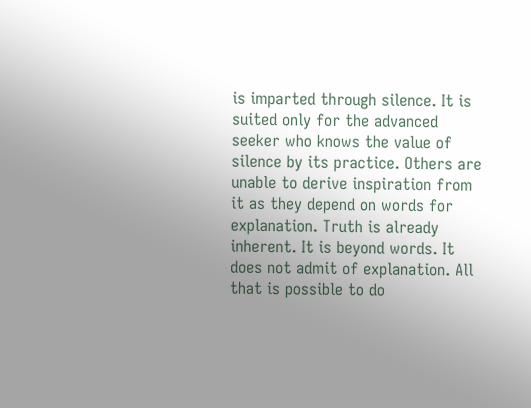is imparted through silence. It is suited only for the advanced seeker who knows the value of silence by its practice. Others are unable to derive inspiration from it as they depend on words for explanation. Truth is already inherent. It is beyond words. It does not admit of explanation. All that is possible to do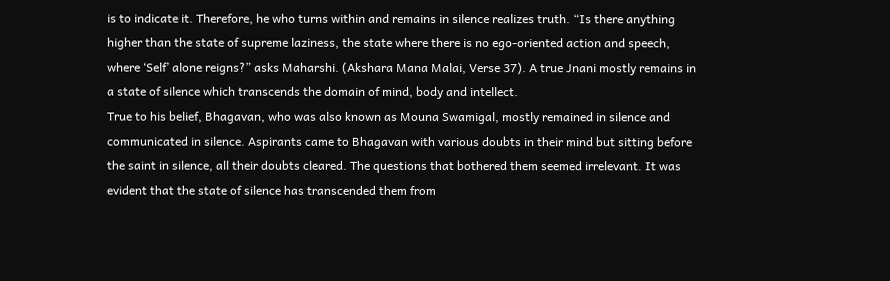is to indicate it. Therefore, he who turns within and remains in silence realizes truth. “Is there anything higher than the state of supreme laziness, the state where there is no ego-oriented action and speech, where ‘Self’ alone reigns?” asks Maharshi. (Akshara Mana Malai, Verse 37). A true Jnani mostly remains in a state of silence which transcends the domain of mind, body and intellect.
True to his belief, Bhagavan, who was also known as Mouna Swamigal, mostly remained in silence and communicated in silence. Aspirants came to Bhagavan with various doubts in their mind but sitting before the saint in silence, all their doubts cleared. The questions that bothered them seemed irrelevant. It was evident that the state of silence has transcended them from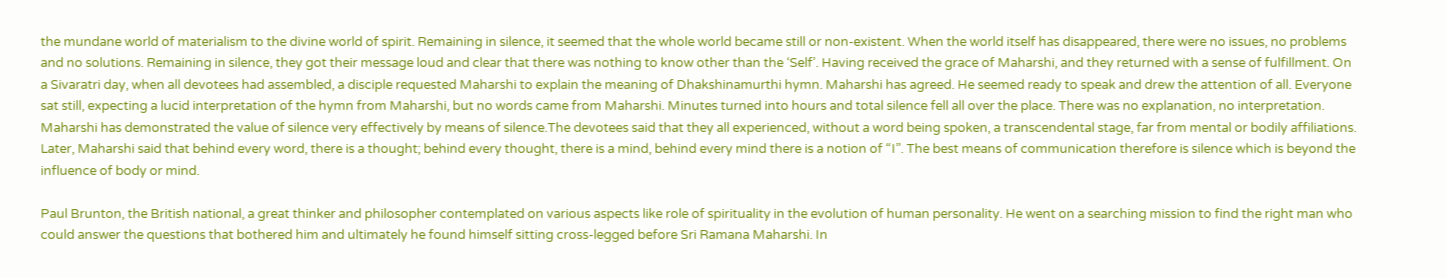the mundane world of materialism to the divine world of spirit. Remaining in silence, it seemed that the whole world became still or non-existent. When the world itself has disappeared, there were no issues, no problems and no solutions. Remaining in silence, they got their message loud and clear that there was nothing to know other than the ‘Self’. Having received the grace of Maharshi, and they returned with a sense of fulfillment. On a Sivaratri day, when all devotees had assembled, a disciple requested Maharshi to explain the meaning of Dhakshinamurthi hymn. Maharshi has agreed. He seemed ready to speak and drew the attention of all. Everyone sat still, expecting a lucid interpretation of the hymn from Maharshi, but no words came from Maharshi. Minutes turned into hours and total silence fell all over the place. There was no explanation, no interpretation. Maharshi has demonstrated the value of silence very effectively by means of silence.The devotees said that they all experienced, without a word being spoken, a transcendental stage, far from mental or bodily affiliations. Later, Maharshi said that behind every word, there is a thought; behind every thought, there is a mind, behind every mind there is a notion of “I”. The best means of communication therefore is silence which is beyond the influence of body or mind.

Paul Brunton, the British national, a great thinker and philosopher contemplated on various aspects like role of spirituality in the evolution of human personality. He went on a searching mission to find the right man who could answer the questions that bothered him and ultimately he found himself sitting cross-legged before Sri Ramana Maharshi. In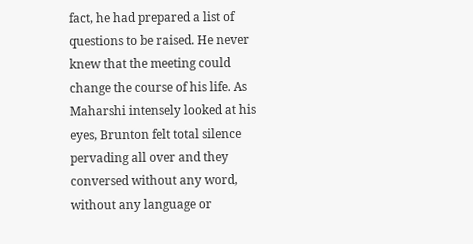fact, he had prepared a list of questions to be raised. He never knew that the meeting could change the course of his life. As Maharshi intensely looked at his eyes, Brunton felt total silence pervading all over and they conversed without any word, without any language or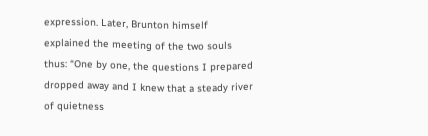expression. Later, Brunton himself explained the meeting of the two souls thus: “One by one, the questions I prepared dropped away and I knew that a steady river of quietness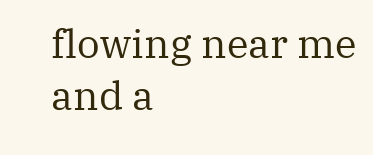flowing near me and a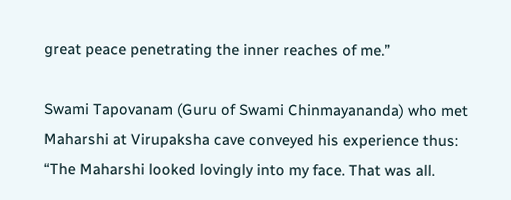great peace penetrating the inner reaches of me.”

Swami Tapovanam (Guru of Swami Chinmayananda) who met Maharshi at Virupaksha cave conveyed his experience thus: “The Maharshi looked lovingly into my face. That was all.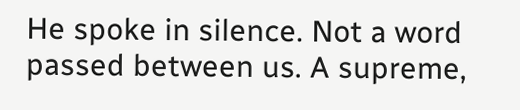He spoke in silence. Not a word passed between us. A supreme,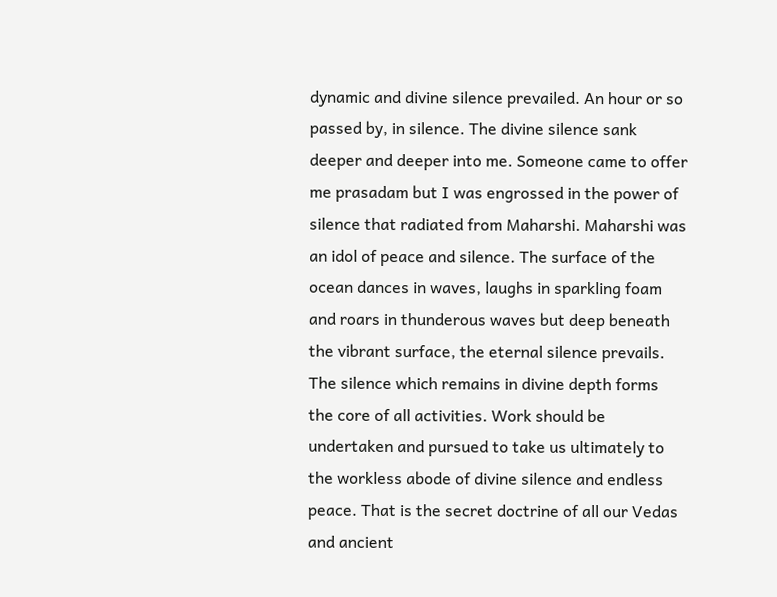dynamic and divine silence prevailed. An hour or so passed by, in silence. The divine silence sank deeper and deeper into me. Someone came to offer me prasadam but I was engrossed in the power of silence that radiated from Maharshi. Maharshi was an idol of peace and silence. The surface of the ocean dances in waves, laughs in sparkling foam and roars in thunderous waves but deep beneath the vibrant surface, the eternal silence prevails. The silence which remains in divine depth forms the core of all activities. Work should be undertaken and pursued to take us ultimately to the workless abode of divine silence and endless peace. That is the secret doctrine of all our Vedas and ancient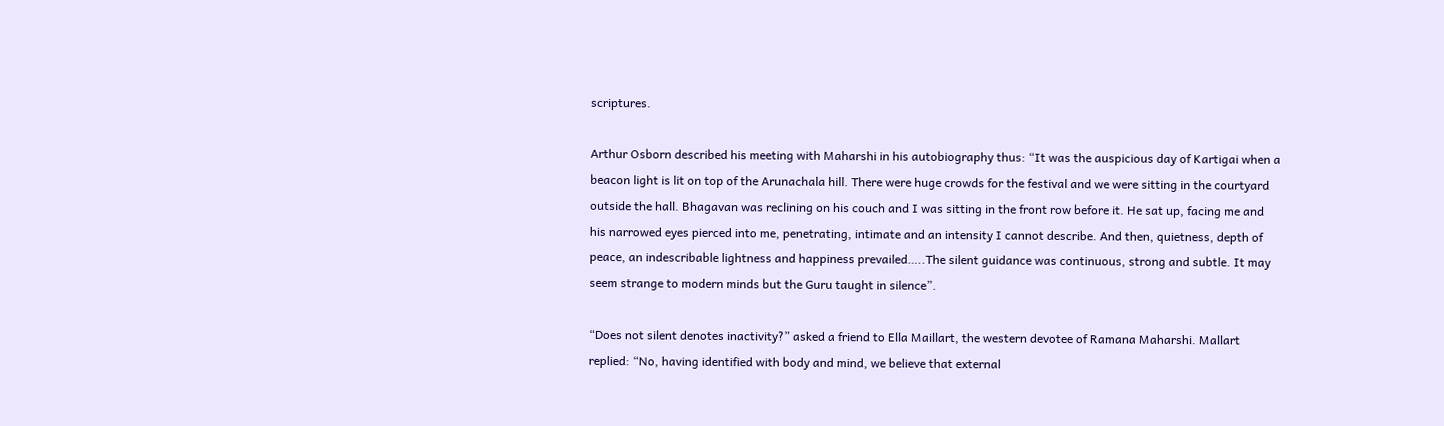scriptures.

Arthur Osborn described his meeting with Maharshi in his autobiography thus: “It was the auspicious day of Kartigai when a beacon light is lit on top of the Arunachala hill. There were huge crowds for the festival and we were sitting in the courtyard outside the hall. Bhagavan was reclining on his couch and I was sitting in the front row before it. He sat up, facing me and his narrowed eyes pierced into me, penetrating, intimate and an intensity I cannot describe. And then, quietness, depth of peace, an indescribable lightness and happiness prevailed…..The silent guidance was continuous, strong and subtle. It may seem strange to modern minds but the Guru taught in silence”.

“Does not silent denotes inactivity?” asked a friend to Ella Maillart, the western devotee of Ramana Maharshi. Mallart replied: “No, having identified with body and mind, we believe that external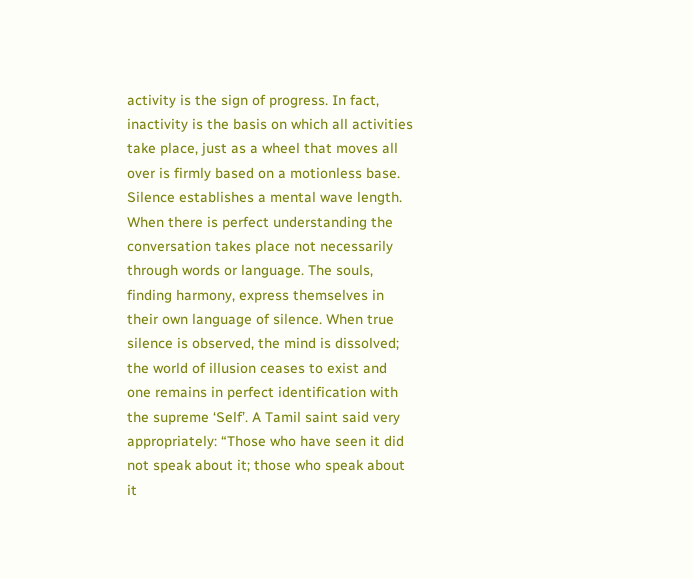activity is the sign of progress. In fact, inactivity is the basis on which all activities take place, just as a wheel that moves all over is firmly based on a motionless base. Silence establishes a mental wave length. When there is perfect understanding the conversation takes place not necessarily through words or language. The souls, finding harmony, express themselves in their own language of silence. When true silence is observed, the mind is dissolved; the world of illusion ceases to exist and one remains in perfect identification with the supreme ‘Self’. A Tamil saint said very appropriately: “Those who have seen it did not speak about it; those who speak about it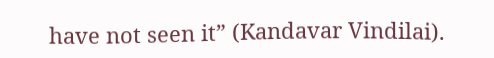have not seen it” (Kandavar Vindilai).